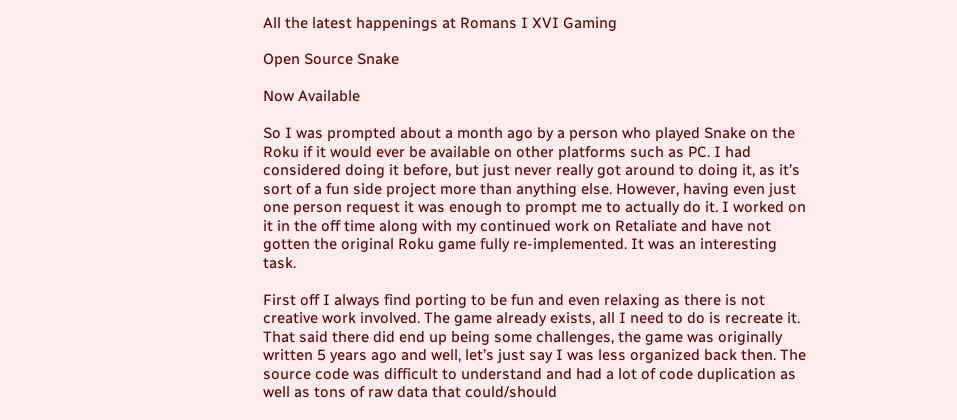All the latest happenings at Romans I XVI Gaming

Open Source Snake

Now Available

So I was prompted about a month ago by a person who played Snake on the Roku if it would ever be available on other platforms such as PC. I had considered doing it before, but just never really got around to doing it, as it’s sort of a fun side project more than anything else. However, having even just one person request it was enough to prompt me to actually do it. I worked on it in the off time along with my continued work on Retaliate and have not gotten the original Roku game fully re-implemented. It was an interesting task.

First off I always find porting to be fun and even relaxing as there is not creative work involved. The game already exists, all I need to do is recreate it. That said there did end up being some challenges, the game was originally written 5 years ago and well, let’s just say I was less organized back then. The source code was difficult to understand and had a lot of code duplication as well as tons of raw data that could/should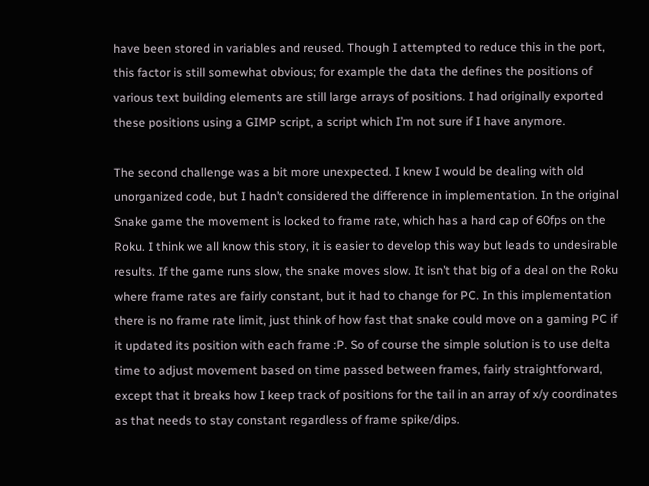have been stored in variables and reused. Though I attempted to reduce this in the port, this factor is still somewhat obvious; for example the data the defines the positions of various text building elements are still large arrays of positions. I had originally exported these positions using a GIMP script, a script which I’m not sure if I have anymore.

The second challenge was a bit more unexpected. I knew I would be dealing with old unorganized code, but I hadn’t considered the difference in implementation. In the original Snake game the movement is locked to frame rate, which has a hard cap of 60fps on the Roku. I think we all know this story, it is easier to develop this way but leads to undesirable results. If the game runs slow, the snake moves slow. It isn’t that big of a deal on the Roku where frame rates are fairly constant, but it had to change for PC. In this implementation there is no frame rate limit, just think of how fast that snake could move on a gaming PC if it updated its position with each frame :P. So of course the simple solution is to use delta time to adjust movement based on time passed between frames, fairly straightforward, except that it breaks how I keep track of positions for the tail in an array of x/y coordinates as that needs to stay constant regardless of frame spike/dips.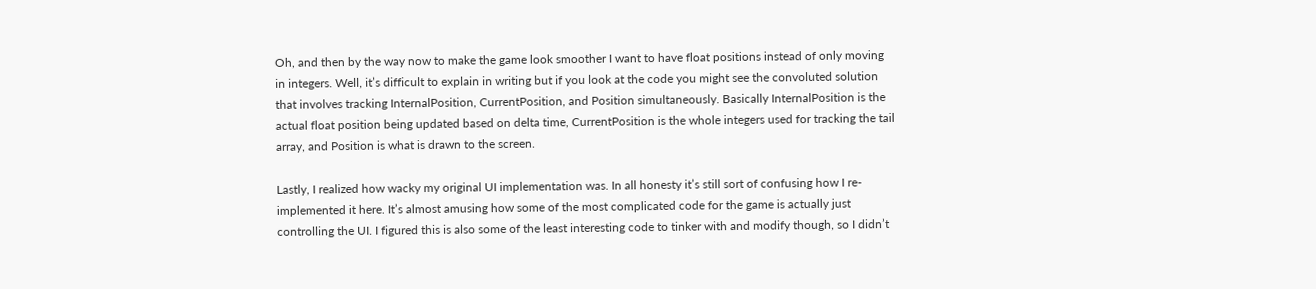Oh, and then by the way now to make the game look smoother I want to have float positions instead of only moving in integers. Well, it’s difficult to explain in writing but if you look at the code you might see the convoluted solution that involves tracking InternalPosition, CurrentPosition, and Position simultaneously. Basically InternalPosition is the actual float position being updated based on delta time, CurrentPosition is the whole integers used for tracking the tail array, and Position is what is drawn to the screen.

Lastly, I realized how wacky my original UI implementation was. In all honesty it’s still sort of confusing how I re-implemented it here. It’s almost amusing how some of the most complicated code for the game is actually just controlling the UI. I figured this is also some of the least interesting code to tinker with and modify though, so I didn’t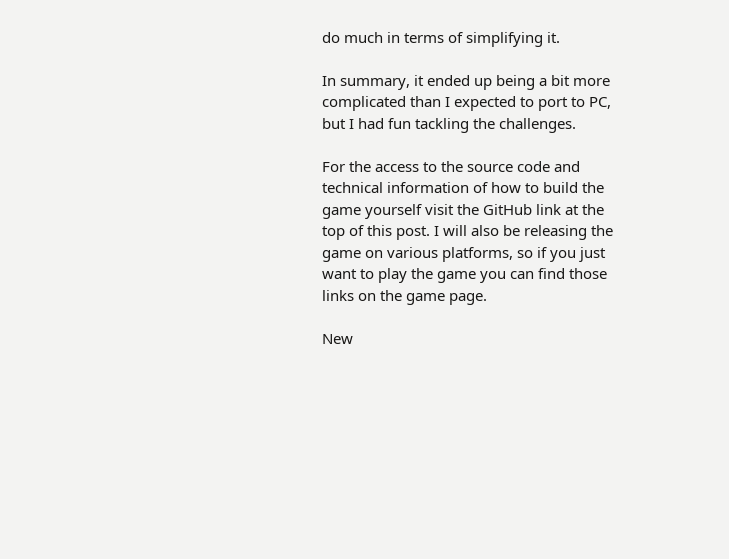do much in terms of simplifying it.

In summary, it ended up being a bit more complicated than I expected to port to PC, but I had fun tackling the challenges.

For the access to the source code and technical information of how to build the game yourself visit the GitHub link at the top of this post. I will also be releasing the game on various platforms, so if you just want to play the game you can find those links on the game page.

New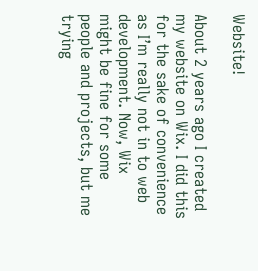Website!

About 2 years ago I created my website on Wix. I did this for the sake of convenience as I’m really not in to web development. Now, Wix might be fine for some people and projects, but me trying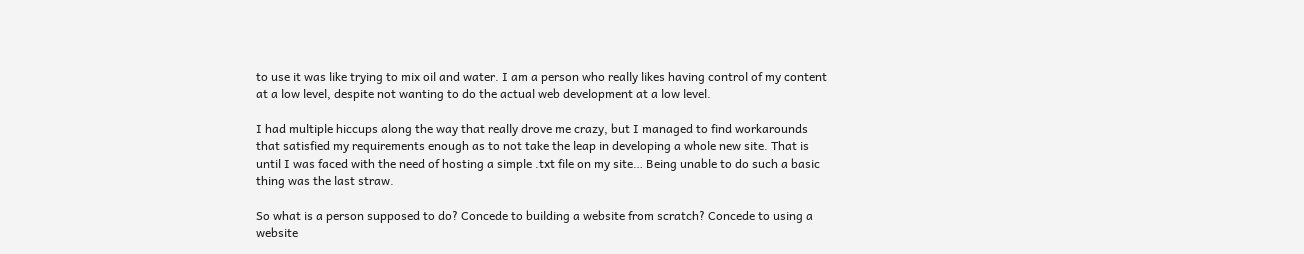to use it was like trying to mix oil and water. I am a person who really likes having control of my content at a low level, despite not wanting to do the actual web development at a low level.

I had multiple hiccups along the way that really drove me crazy, but I managed to find workarounds that satisfied my requirements enough as to not take the leap in developing a whole new site. That is until I was faced with the need of hosting a simple .txt file on my site… Being unable to do such a basic thing was the last straw.

So what is a person supposed to do? Concede to building a website from scratch? Concede to using a website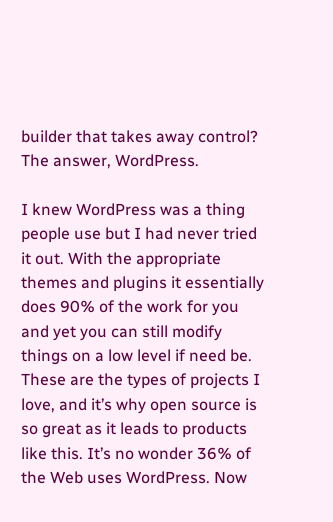builder that takes away control? The answer, WordPress.

I knew WordPress was a thing people use but I had never tried it out. With the appropriate themes and plugins it essentially does 90% of the work for you and yet you can still modify things on a low level if need be. These are the types of projects I love, and it’s why open source is so great as it leads to products like this. It’s no wonder 36% of the Web uses WordPress. Now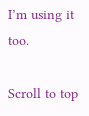I’m using it too.

Scroll to top